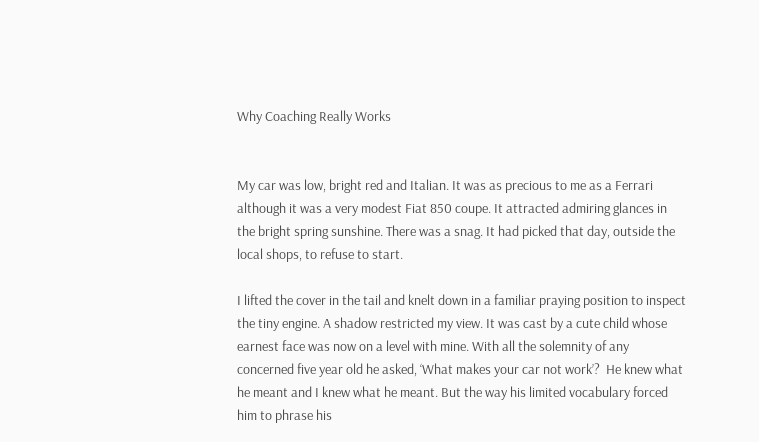Why Coaching Really Works


My car was low, bright red and Italian. It was as precious to me as a Ferrari although it was a very modest Fiat 850 coupe. It attracted admiring glances in the bright spring sunshine. There was a snag. It had picked that day, outside the local shops, to refuse to start.

I lifted the cover in the tail and knelt down in a familiar praying position to inspect the tiny engine. A shadow restricted my view. It was cast by a cute child whose earnest face was now on a level with mine. With all the solemnity of any concerned five year old he asked, ‘What makes your car not work’?  He knew what he meant and I knew what he meant. But the way his limited vocabulary forced him to phrase his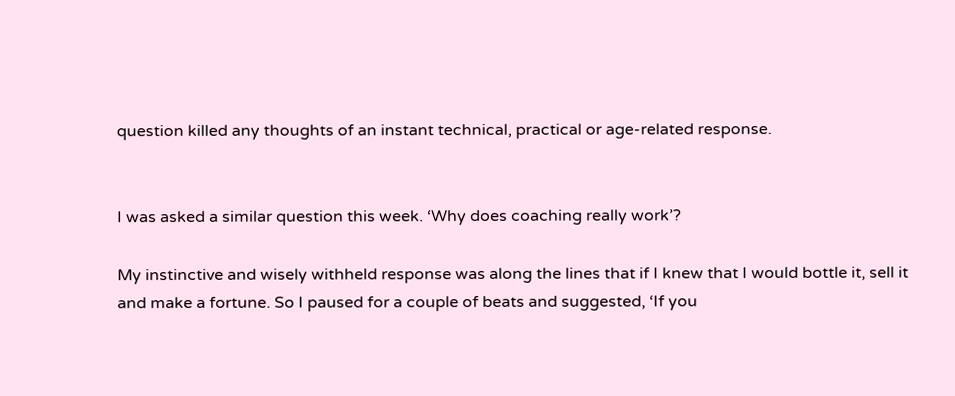question killed any thoughts of an instant technical, practical or age-related response.


I was asked a similar question this week. ‘Why does coaching really work’?

My instinctive and wisely withheld response was along the lines that if I knew that I would bottle it, sell it and make a fortune. So I paused for a couple of beats and suggested, ‘If you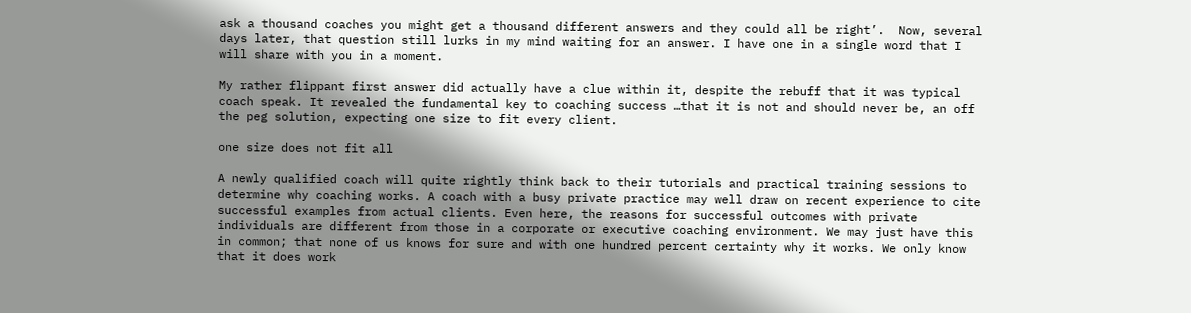ask a thousand coaches you might get a thousand different answers and they could all be right’.  Now, several days later, that question still lurks in my mind waiting for an answer. I have one in a single word that I will share with you in a moment.

My rather flippant first answer did actually have a clue within it, despite the rebuff that it was typical coach speak. It revealed the fundamental key to coaching success …that it is not and should never be, an off the peg solution, expecting one size to fit every client.

one size does not fit all

A newly qualified coach will quite rightly think back to their tutorials and practical training sessions to determine why coaching works. A coach with a busy private practice may well draw on recent experience to cite successful examples from actual clients. Even here, the reasons for successful outcomes with private individuals are different from those in a corporate or executive coaching environment. We may just have this in common; that none of us knows for sure and with one hundred percent certainty why it works. We only know that it does work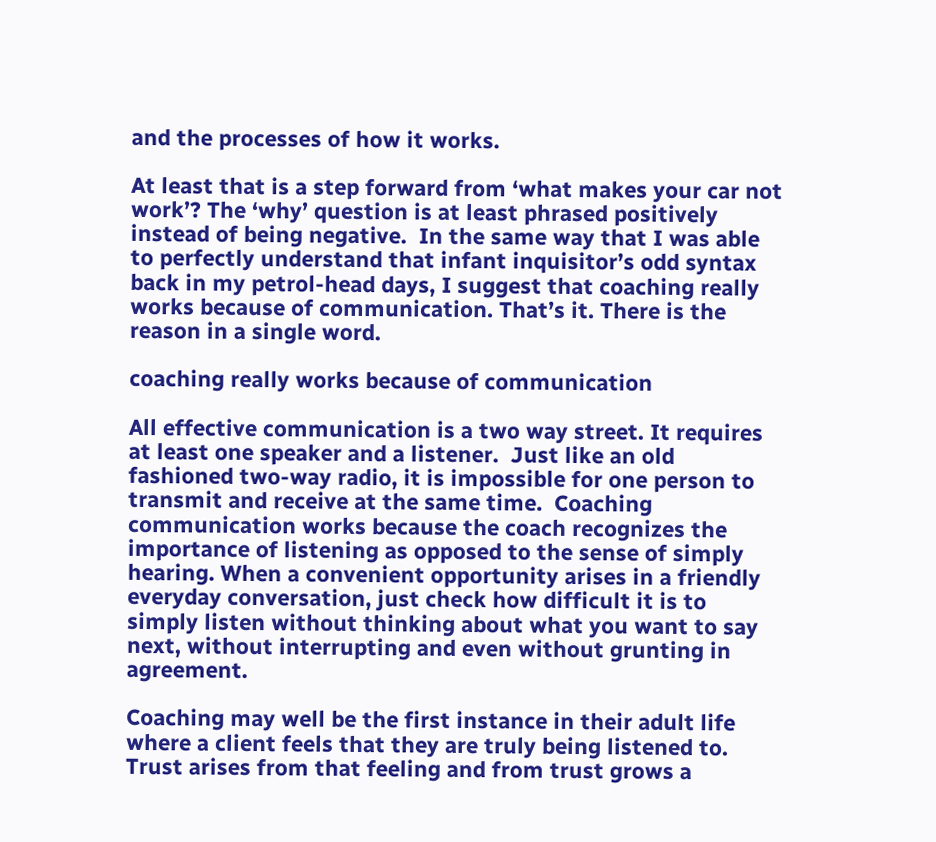and the processes of how it works.

At least that is a step forward from ‘what makes your car not work’? The ‘why’ question is at least phrased positively instead of being negative.  In the same way that I was able to perfectly understand that infant inquisitor’s odd syntax back in my petrol-head days, I suggest that coaching really works because of communication. That’s it. There is the reason in a single word.

coaching really works because of communication

All effective communication is a two way street. It requires at least one speaker and a listener.  Just like an old fashioned two-way radio, it is impossible for one person to transmit and receive at the same time.  Coaching communication works because the coach recognizes the importance of listening as opposed to the sense of simply hearing. When a convenient opportunity arises in a friendly everyday conversation, just check how difficult it is to simply listen without thinking about what you want to say next, without interrupting and even without grunting in agreement.

Coaching may well be the first instance in their adult life where a client feels that they are truly being listened to. Trust arises from that feeling and from trust grows a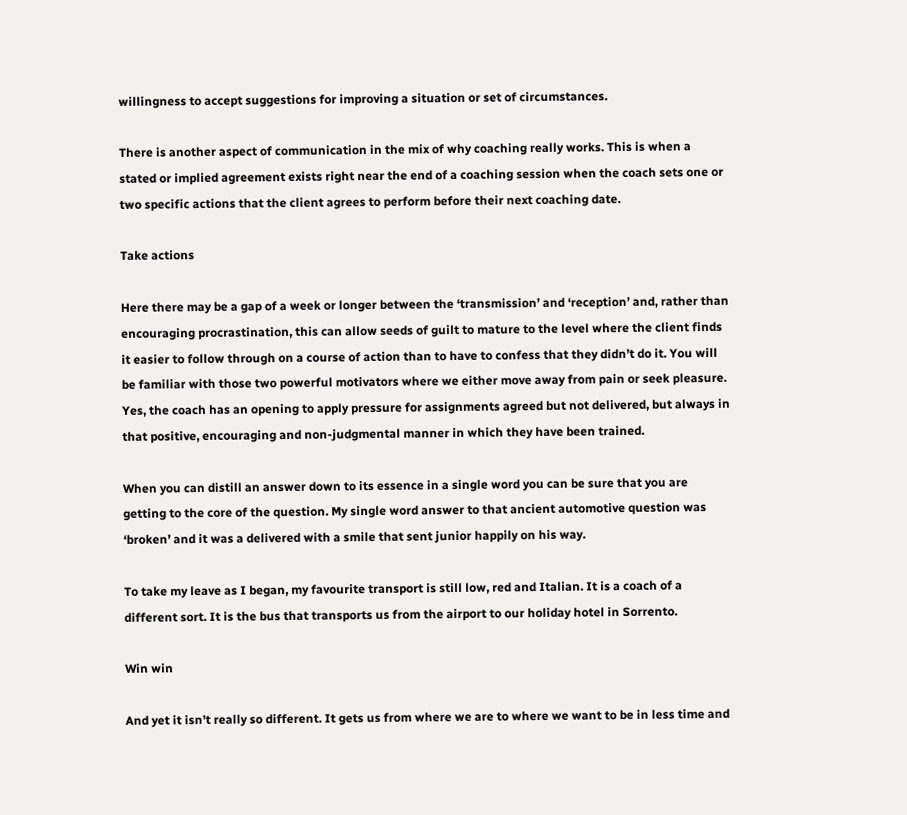willingness to accept suggestions for improving a situation or set of circumstances.

There is another aspect of communication in the mix of why coaching really works. This is when a stated or implied agreement exists right near the end of a coaching session when the coach sets one or two specific actions that the client agrees to perform before their next coaching date.

Take actions

Here there may be a gap of a week or longer between the ‘transmission’ and ‘reception’ and, rather than encouraging procrastination, this can allow seeds of guilt to mature to the level where the client finds it easier to follow through on a course of action than to have to confess that they didn’t do it. You will be familiar with those two powerful motivators where we either move away from pain or seek pleasure.  Yes, the coach has an opening to apply pressure for assignments agreed but not delivered, but always in that positive, encouraging and non-judgmental manner in which they have been trained.

When you can distill an answer down to its essence in a single word you can be sure that you are getting to the core of the question. My single word answer to that ancient automotive question was ‘broken’ and it was a delivered with a smile that sent junior happily on his way.

To take my leave as I began, my favourite transport is still low, red and Italian. It is a coach of a different sort. It is the bus that transports us from the airport to our holiday hotel in Sorrento.

Win win

And yet it isn’t really so different. It gets us from where we are to where we want to be in less time and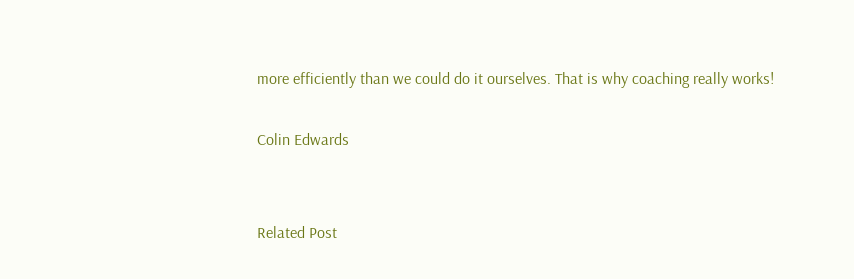more efficiently than we could do it ourselves. That is why coaching really works!

Colin Edwards


Related Post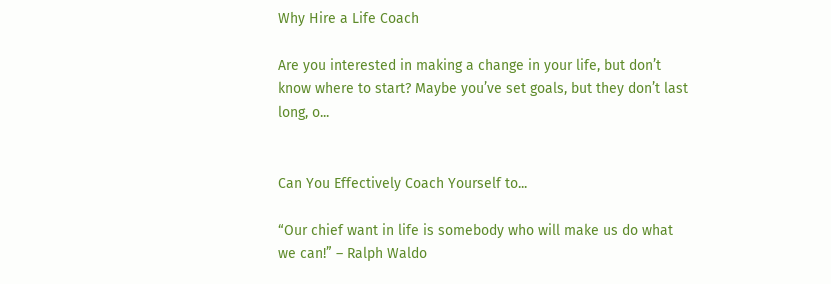Why Hire a Life Coach

Are you interested in making a change in your life, but don’t know where to start? Maybe you’ve set goals, but they don’t last long, o...


Can You Effectively Coach Yourself to...

“Our chief want in life is somebody who will make us do what we can!” – Ralph Waldo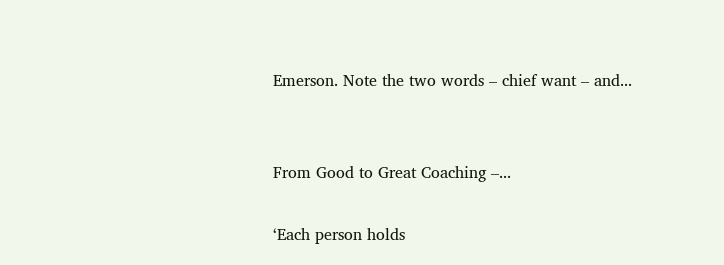Emerson. Note the two words – chief want – and...


From Good to Great Coaching –...

‘Each person holds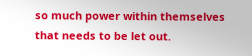so much power within themselves that needs to be let out.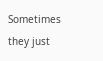Sometimes they just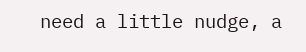need a little nudge, a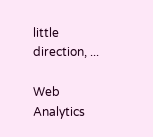little direction, ...

Web Analytics